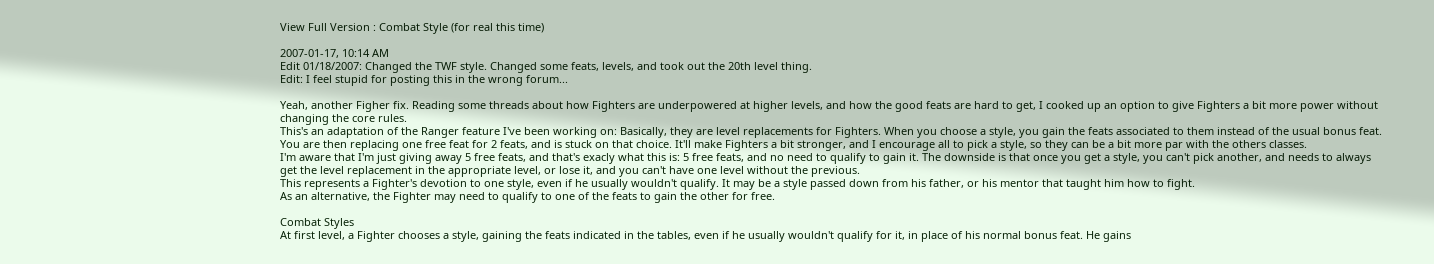View Full Version : Combat Style (for real this time)

2007-01-17, 10:14 AM
Edit 01/18/2007: Changed the TWF style. Changed some feats, levels, and took out the 20th level thing.
Edit: I feel stupid for posting this in the wrong forum...

Yeah, another Figher fix. Reading some threads about how Fighters are underpowered at higher levels, and how the good feats are hard to get, I cooked up an option to give Fighters a bit more power without changing the core rules.
This's an adaptation of the Ranger feature I've been working on: Basically, they are level replacements for Fighters. When you choose a style, you gain the feats associated to them instead of the usual bonus feat. You are then replacing one free feat for 2 feats, and is stuck on that choice. It'll make Fighters a bit stronger, and I encourage all to pick a style, so they can be a bit more par with the others classes.
I'm aware that I'm just giving away 5 free feats, and that's exacly what this is: 5 free feats, and no need to qualify to gain it. The downside is that once you get a style, you can't pick another, and needs to always get the level replacement in the appropriate level, or lose it, and you can't have one level without the previous.
This represents a Fighter's devotion to one style, even if he usually wouldn't qualify. It may be a style passed down from his father, or his mentor that taught him how to fight.
As an alternative, the Fighter may need to qualify to one of the feats to gain the other for free.

Combat Styles
At first level, a Fighter chooses a style, gaining the feats indicated in the tables, even if he usually wouldn't qualify for it, in place of his normal bonus feat. He gains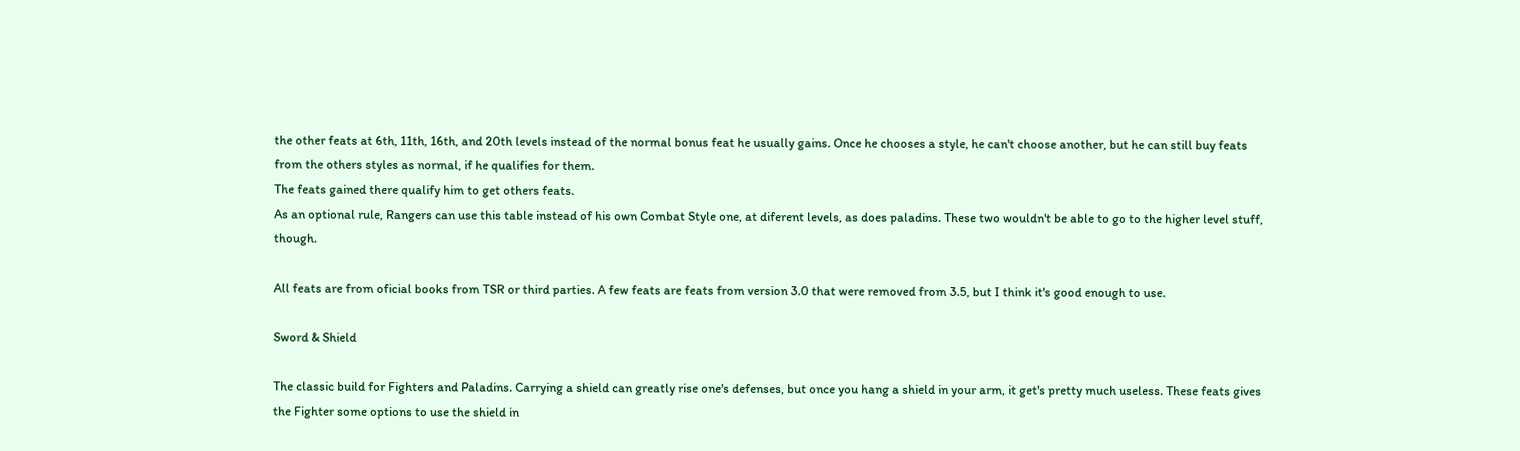the other feats at 6th, 11th, 16th, and 20th levels instead of the normal bonus feat he usually gains. Once he chooses a style, he can't choose another, but he can still buy feats from the others styles as normal, if he qualifies for them.
The feats gained there qualify him to get others feats.
As an optional rule, Rangers can use this table instead of his own Combat Style one, at diferent levels, as does paladins. These two wouldn't be able to go to the higher level stuff, though.

All feats are from oficial books from TSR or third parties. A few feats are feats from version 3.0 that were removed from 3.5, but I think it's good enough to use.

Sword & Shield

The classic build for Fighters and Paladins. Carrying a shield can greatly rise one's defenses, but once you hang a shield in your arm, it get's pretty much useless. These feats gives the Fighter some options to use the shield in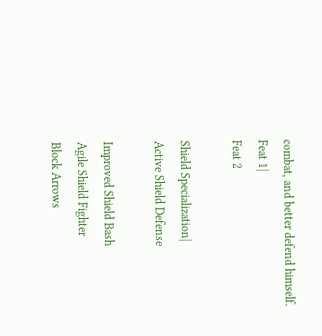combat, and better defend himself.
Feat 1|
Feat 2

Shield Specialization|
Active Shield Defense

Improved Shield Bash
Agile Shield Fighter
Block Arrows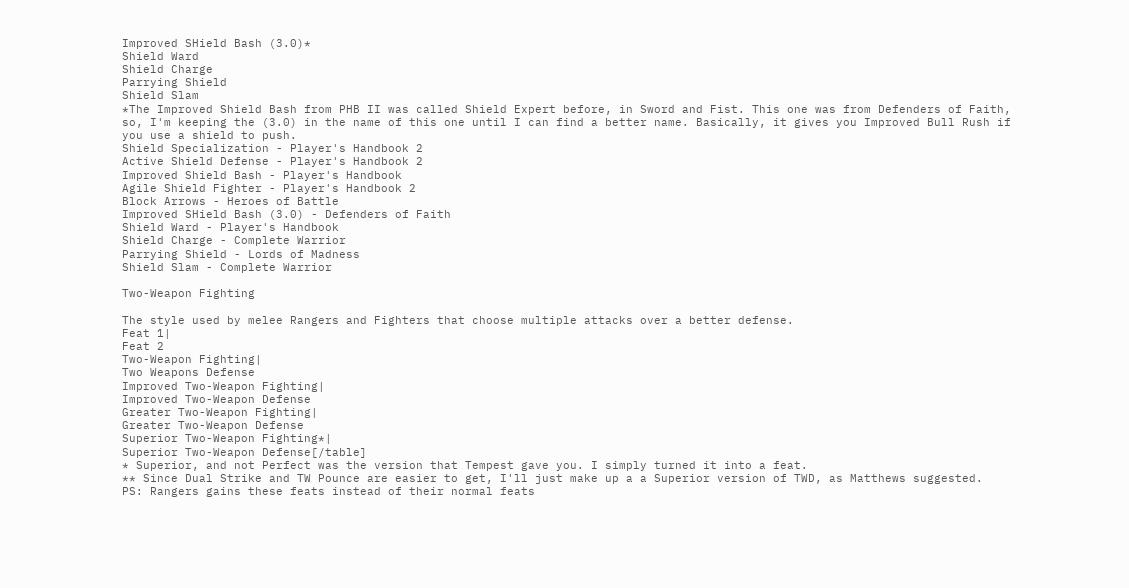Improved SHield Bash (3.0)*
Shield Ward
Shield Charge
Parrying Shield
Shield Slam
*The Improved Shield Bash from PHB II was called Shield Expert before, in Sword and Fist. This one was from Defenders of Faith, so, I'm keeping the (3.0) in the name of this one until I can find a better name. Basically, it gives you Improved Bull Rush if you use a shield to push.
Shield Specialization - Player's Handbook 2
Active Shield Defense - Player's Handbook 2
Improved Shield Bash - Player's Handbook
Agile Shield Fighter - Player's Handbook 2
Block Arrows - Heroes of Battle
Improved SHield Bash (3.0) - Defenders of Faith
Shield Ward - Player's Handbook
Shield Charge - Complete Warrior
Parrying Shield - Lords of Madness
Shield Slam - Complete Warrior

Two-Weapon Fighting

The style used by melee Rangers and Fighters that choose multiple attacks over a better defense.
Feat 1|
Feat 2
Two-Weapon Fighting|
Two Weapons Defense
Improved Two-Weapon Fighting|
Improved Two-Weapon Defense
Greater Two-Weapon Fighting|
Greater Two-Weapon Defense
Superior Two-Weapon Fighting*|
Superior Two-Weapon Defense[/table]
* Superior, and not Perfect was the version that Tempest gave you. I simply turned it into a feat.
** Since Dual Strike and TW Pounce are easier to get, I'll just make up a a Superior version of TWD, as Matthews suggested.
PS: Rangers gains these feats instead of their normal feats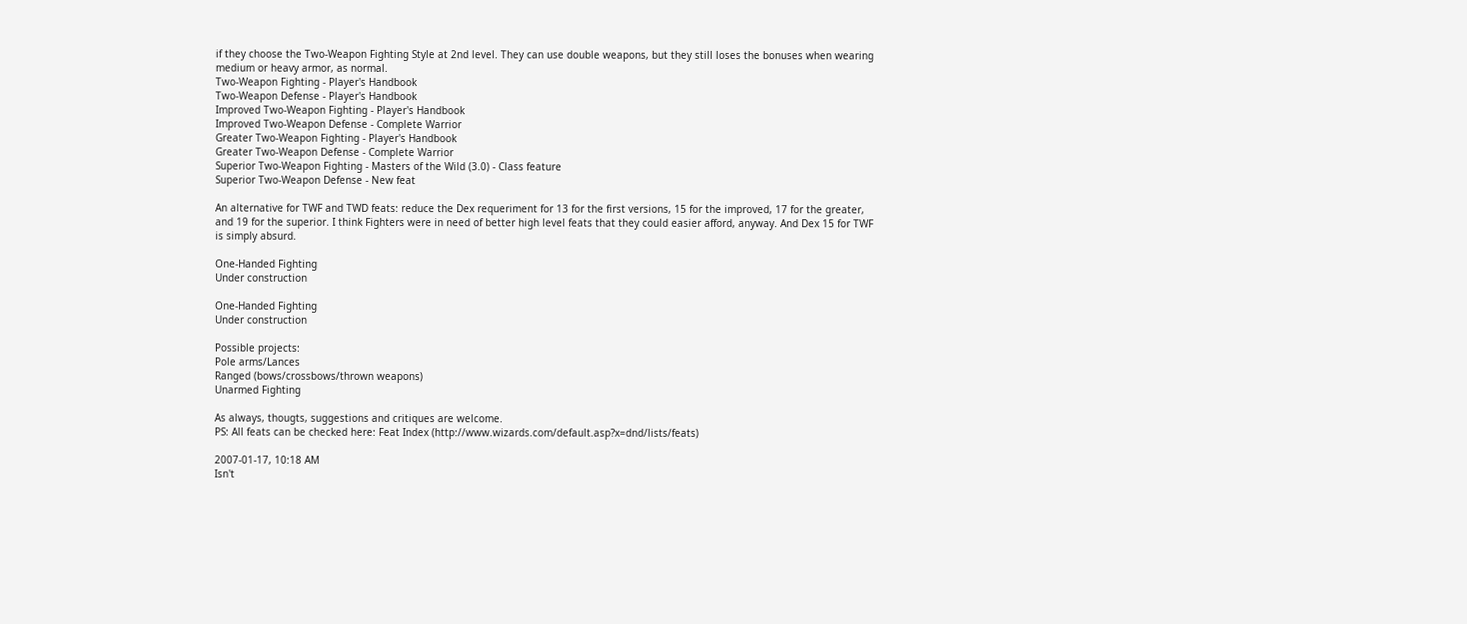if they choose the Two-Weapon Fighting Style at 2nd level. They can use double weapons, but they still loses the bonuses when wearing medium or heavy armor, as normal.
Two-Weapon Fighting - Player's Handbook
Two-Weapon Defense - Player's Handbook
Improved Two-Weapon Fighting - Player's Handbook
Improved Two-Weapon Defense - Complete Warrior
Greater Two-Weapon Fighting - Player's Handbook
Greater Two-Weapon Defense - Complete Warrior
Superior Two-Weapon Fighting - Masters of the Wild (3.0) - Class feature
Superior Two-Weapon Defense - New feat

An alternative for TWF and TWD feats: reduce the Dex requeriment for 13 for the first versions, 15 for the improved, 17 for the greater, and 19 for the superior. I think Fighters were in need of better high level feats that they could easier afford, anyway. And Dex 15 for TWF is simply absurd.

One-Handed Fighting
Under construction

One-Handed Fighting
Under construction

Possible projects:
Pole arms/Lances
Ranged (bows/crossbows/thrown weapons)
Unarmed Fighting

As always, thougts, suggestions and critiques are welcome.
PS: All feats can be checked here: Feat Index (http://www.wizards.com/default.asp?x=dnd/lists/feats)

2007-01-17, 10:18 AM
Isn't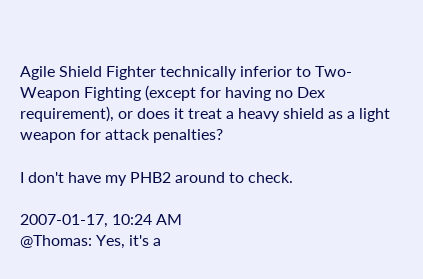Agile Shield Fighter technically inferior to Two-Weapon Fighting (except for having no Dex requirement), or does it treat a heavy shield as a light weapon for attack penalties?

I don't have my PHB2 around to check.

2007-01-17, 10:24 AM
@Thomas: Yes, it's a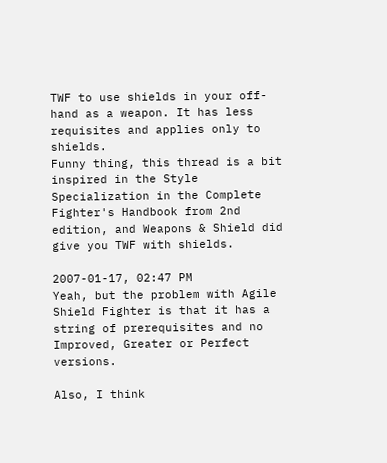TWF to use shields in your off-hand as a weapon. It has less requisites and applies only to shields.
Funny thing, this thread is a bit inspired in the Style Specialization in the Complete Fighter's Handbook from 2nd edition, and Weapons & Shield did give you TWF with shields.

2007-01-17, 02:47 PM
Yeah, but the problem with Agile Shield Fighter is that it has a string of prerequisites and no Improved, Greater or Perfect versions.

Also, I think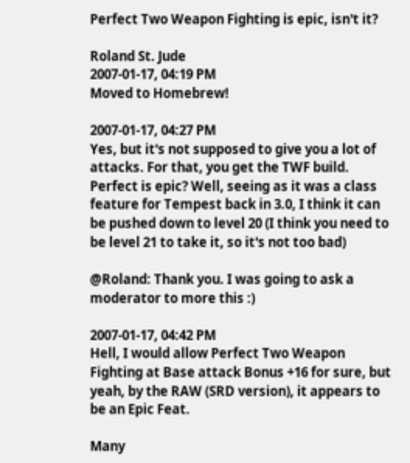Perfect Two Weapon Fighting is epic, isn't it?

Roland St. Jude
2007-01-17, 04:19 PM
Moved to Homebrew!

2007-01-17, 04:27 PM
Yes, but it's not supposed to give you a lot of attacks. For that, you get the TWF build.
Perfect is epic? Well, seeing as it was a class feature for Tempest back in 3.0, I think it can be pushed down to level 20 (I think you need to be level 21 to take it, so it's not too bad)

@Roland: Thank you. I was going to ask a moderator to more this :)

2007-01-17, 04:42 PM
Hell, I would allow Perfect Two Weapon Fighting at Base attack Bonus +16 for sure, but yeah, by the RAW (SRD version), it appears to be an Epic Feat.

Many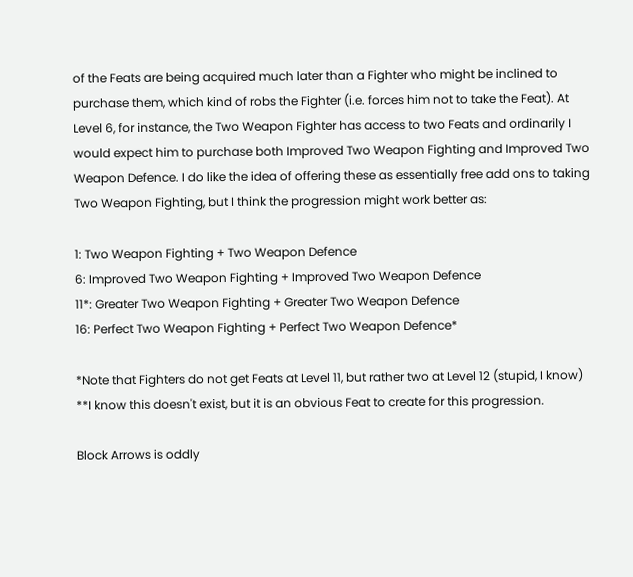of the Feats are being acquired much later than a Fighter who might be inclined to purchase them, which kind of robs the Fighter (i.e. forces him not to take the Feat). At Level 6, for instance, the Two Weapon Fighter has access to two Feats and ordinarily I would expect him to purchase both Improved Two Weapon Fighting and Improved Two Weapon Defence. I do like the idea of offering these as essentially free add ons to taking Two Weapon Fighting, but I think the progression might work better as:

1: Two Weapon Fighting + Two Weapon Defence
6: Improved Two Weapon Fighting + Improved Two Weapon Defence
11*: Greater Two Weapon Fighting + Greater Two Weapon Defence
16: Perfect Two Weapon Fighting + Perfect Two Weapon Defence*

*Note that Fighters do not get Feats at Level 11, but rather two at Level 12 (stupid, I know)
**I know this doesn't exist, but it is an obvious Feat to create for this progression.

Block Arrows is oddly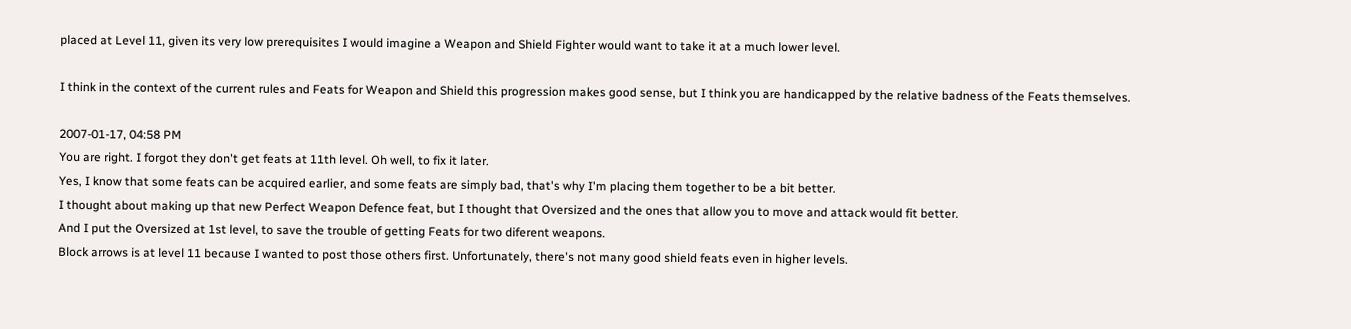placed at Level 11, given its very low prerequisites I would imagine a Weapon and Shield Fighter would want to take it at a much lower level.

I think in the context of the current rules and Feats for Weapon and Shield this progression makes good sense, but I think you are handicapped by the relative badness of the Feats themselves.

2007-01-17, 04:58 PM
You are right. I forgot they don't get feats at 11th level. Oh well, to fix it later.
Yes, I know that some feats can be acquired earlier, and some feats are simply bad, that's why I'm placing them together to be a bit better.
I thought about making up that new Perfect Weapon Defence feat, but I thought that Oversized and the ones that allow you to move and attack would fit better.
And I put the Oversized at 1st level, to save the trouble of getting Feats for two diferent weapons.
Block arrows is at level 11 because I wanted to post those others first. Unfortunately, there's not many good shield feats even in higher levels.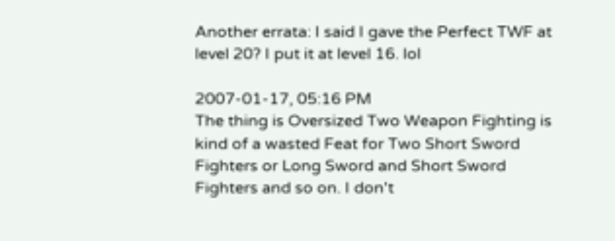Another errata: I said I gave the Perfect TWF at level 20? I put it at level 16. lol

2007-01-17, 05:16 PM
The thing is Oversized Two Weapon Fighting is kind of a wasted Feat for Two Short Sword Fighters or Long Sword and Short Sword Fighters and so on. I don't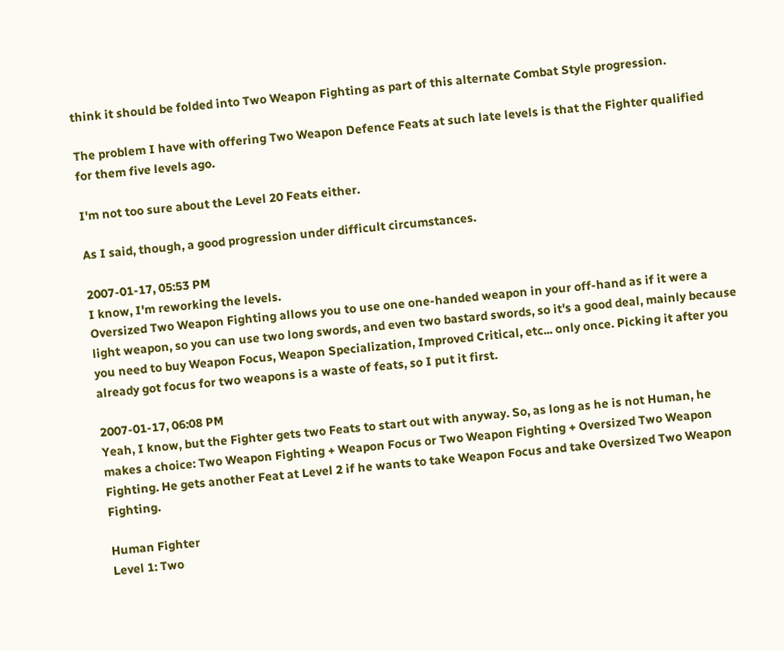think it should be folded into Two Weapon Fighting as part of this alternate Combat Style progression.

The problem I have with offering Two Weapon Defence Feats at such late levels is that the Fighter qualified for them five levels ago.

I'm not too sure about the Level 20 Feats either.

As I said, though, a good progression under difficult circumstances.

2007-01-17, 05:53 PM
I know, I'm reworking the levels.
Oversized Two Weapon Fighting allows you to use one one-handed weapon in your off-hand as if it were a light weapon, so you can use two long swords, and even two bastard swords, so it's a good deal, mainly because you need to buy Weapon Focus, Weapon Specialization, Improved Critical, etc... only once. Picking it after you already got focus for two weapons is a waste of feats, so I put it first.

2007-01-17, 06:08 PM
Yeah, I know, but the Fighter gets two Feats to start out with anyway. So, as long as he is not Human, he makes a choice: Two Weapon Fighting + Weapon Focus or Two Weapon Fighting + Oversized Two Weapon Fighting. He gets another Feat at Level 2 if he wants to take Weapon Focus and take Oversized Two Weapon Fighting.

Human Fighter
Level 1: Two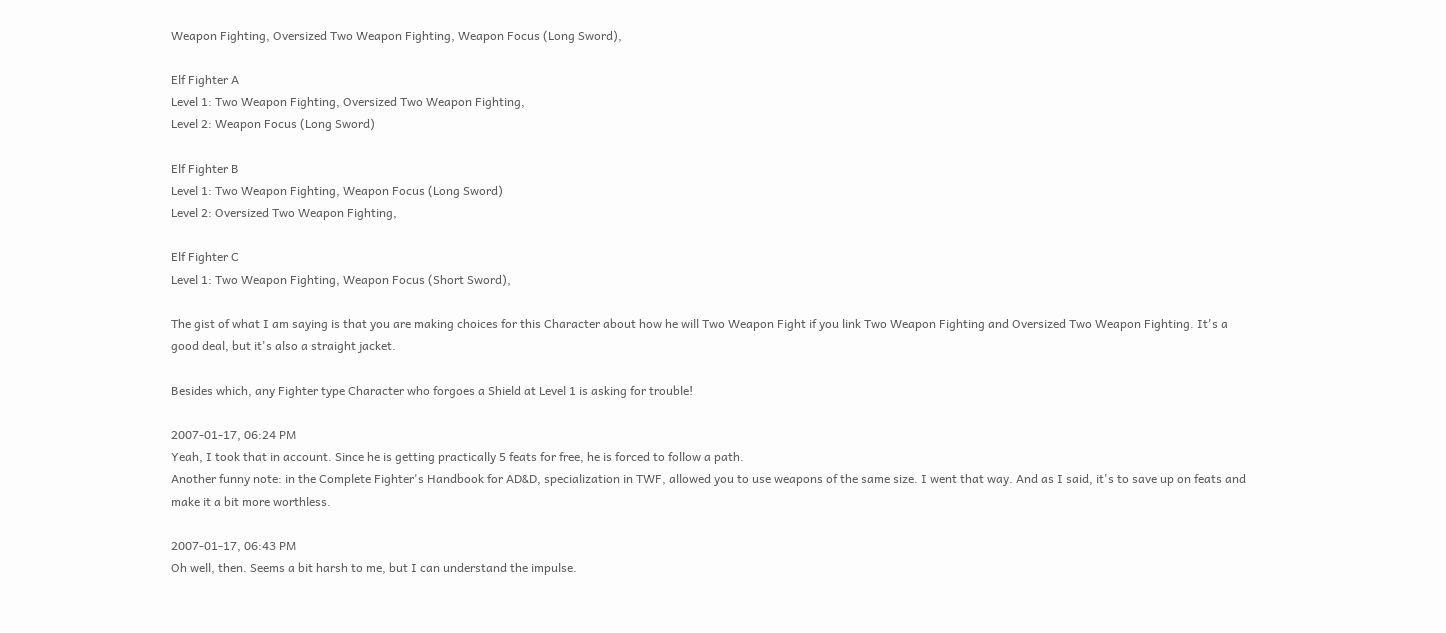Weapon Fighting, Oversized Two Weapon Fighting, Weapon Focus (Long Sword),

Elf Fighter A
Level 1: Two Weapon Fighting, Oversized Two Weapon Fighting,
Level 2: Weapon Focus (Long Sword)

Elf Fighter B
Level 1: Two Weapon Fighting, Weapon Focus (Long Sword)
Level 2: Oversized Two Weapon Fighting,

Elf Fighter C
Level 1: Two Weapon Fighting, Weapon Focus (Short Sword),

The gist of what I am saying is that you are making choices for this Character about how he will Two Weapon Fight if you link Two Weapon Fighting and Oversized Two Weapon Fighting. It's a good deal, but it's also a straight jacket.

Besides which, any Fighter type Character who forgoes a Shield at Level 1 is asking for trouble!

2007-01-17, 06:24 PM
Yeah, I took that in account. Since he is getting practically 5 feats for free, he is forced to follow a path.
Another funny note: in the Complete Fighter's Handbook for AD&D, specialization in TWF, allowed you to use weapons of the same size. I went that way. And as I said, it's to save up on feats and make it a bit more worthless.

2007-01-17, 06:43 PM
Oh well, then. Seems a bit harsh to me, but I can understand the impulse.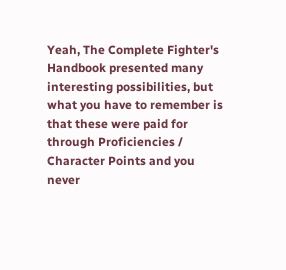Yeah, The Complete Fighter's Handbook presented many interesting possibilities, but what you have to remember is that these were paid for through Proficiencies / Character Points and you never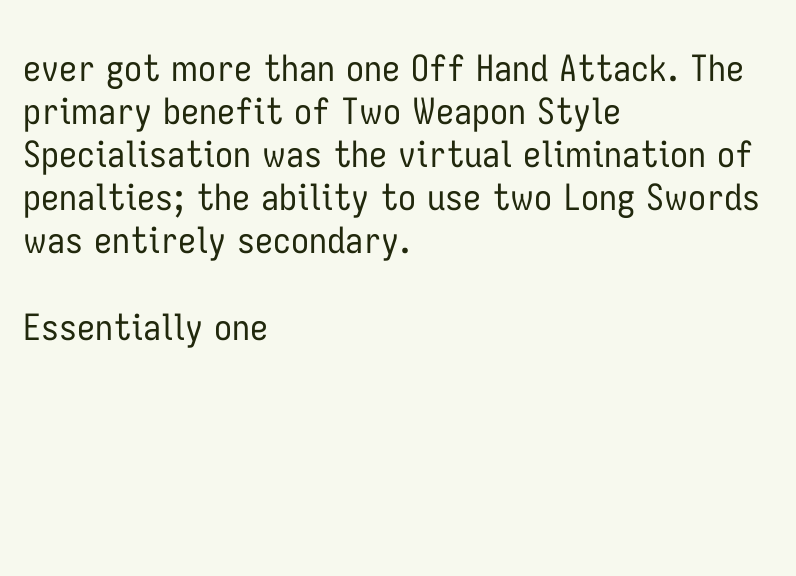ever got more than one Off Hand Attack. The primary benefit of Two Weapon Style Specialisation was the virtual elimination of penalties; the ability to use two Long Swords was entirely secondary.

Essentially one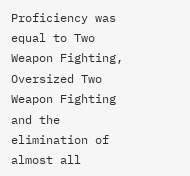Proficiency was equal to Two Weapon Fighting, Oversized Two Weapon Fighting and the elimination of almost all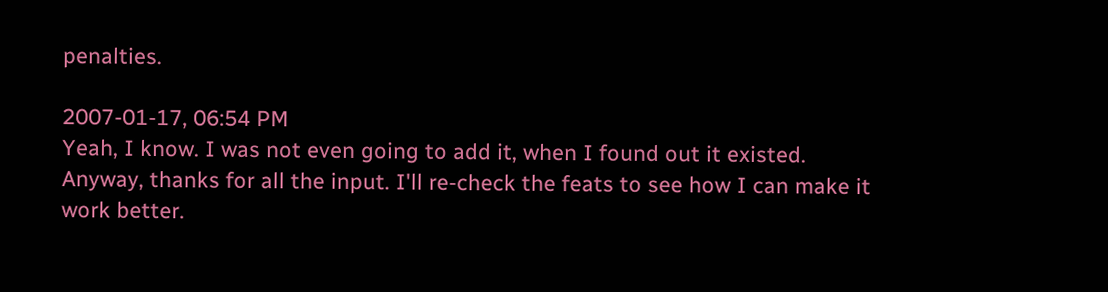penalties.

2007-01-17, 06:54 PM
Yeah, I know. I was not even going to add it, when I found out it existed.
Anyway, thanks for all the input. I'll re-check the feats to see how I can make it work better.